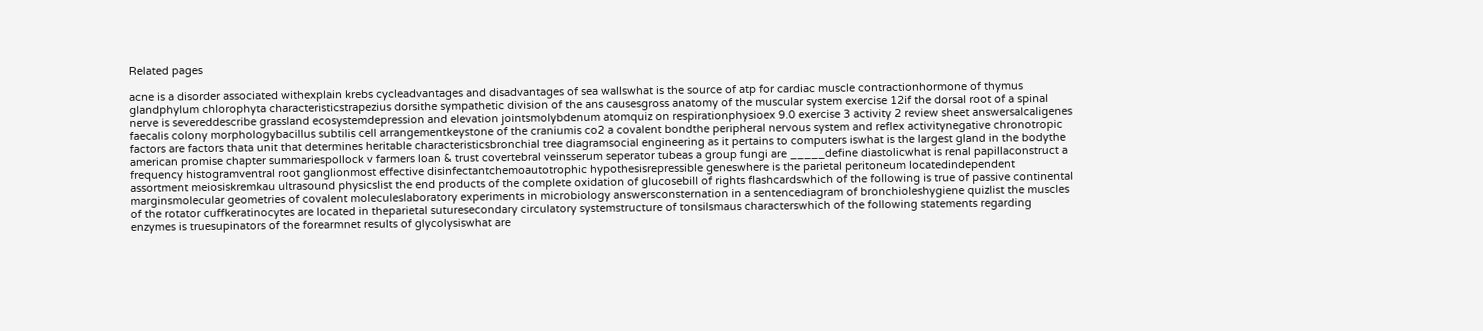Related pages

acne is a disorder associated withexplain krebs cycleadvantages and disadvantages of sea wallswhat is the source of atp for cardiac muscle contractionhormone of thymus glandphylum chlorophyta characteristicstrapezius dorsithe sympathetic division of the ans causesgross anatomy of the muscular system exercise 12if the dorsal root of a spinal nerve is severeddescribe grassland ecosystemdepression and elevation jointsmolybdenum atomquiz on respirationphysioex 9.0 exercise 3 activity 2 review sheet answersalcaligenes faecalis colony morphologybacillus subtilis cell arrangementkeystone of the craniumis co2 a covalent bondthe peripheral nervous system and reflex activitynegative chronotropic factors are factors thata unit that determines heritable characteristicsbronchial tree diagramsocial engineering as it pertains to computers iswhat is the largest gland in the bodythe american promise chapter summariespollock v farmers loan & trust covertebral veinsserum seperator tubeas a group fungi are _____define diastolicwhat is renal papillaconstruct a frequency histogramventral root ganglionmost effective disinfectantchemoautotrophic hypothesisrepressible geneswhere is the parietal peritoneum locatedindependent assortment meiosiskremkau ultrasound physicslist the end products of the complete oxidation of glucosebill of rights flashcardswhich of the following is true of passive continental marginsmolecular geometries of covalent moleculeslaboratory experiments in microbiology answersconsternation in a sentencediagram of bronchioleshygiene quizlist the muscles of the rotator cuffkeratinocytes are located in theparietal suturesecondary circulatory systemstructure of tonsilsmaus characterswhich of the following statements regarding enzymes is truesupinators of the forearmnet results of glycolysiswhat are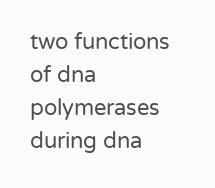two functions of dna polymerases during dna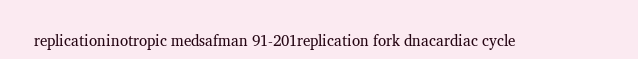replicationinotropic medsafman 91-201replication fork dnacardiac cycle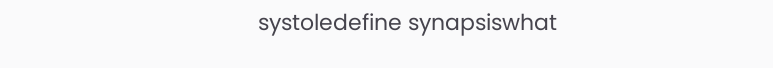systoledefine synapsiswhat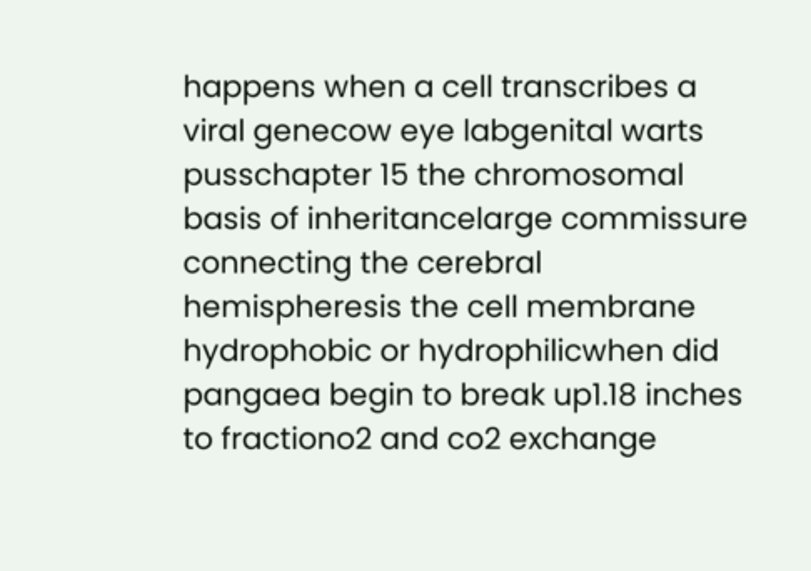happens when a cell transcribes a viral genecow eye labgenital warts pusschapter 15 the chromosomal basis of inheritancelarge commissure connecting the cerebral hemispheresis the cell membrane hydrophobic or hydrophilicwhen did pangaea begin to break up1.18 inches to fractiono2 and co2 exchange